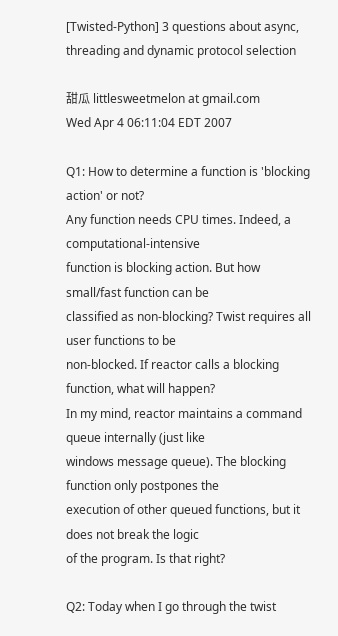[Twisted-Python] 3 questions about async, threading and dynamic protocol selection

甜瓜 littlesweetmelon at gmail.com
Wed Apr 4 06:11:04 EDT 2007

Q1: How to determine a function is 'blocking action' or not?
Any function needs CPU times. Indeed, a computational-intensive
function is blocking action. But how small/fast function can be
classified as non-blocking? Twist requires all user functions to be
non-blocked. If reactor calls a blocking function, what will happen?
In my mind, reactor maintains a command queue internally (just like
windows message queue). The blocking function only postpones the
execution of other queued functions, but it does not break the logic
of the program. Is that right?

Q2: Today when I go through the twist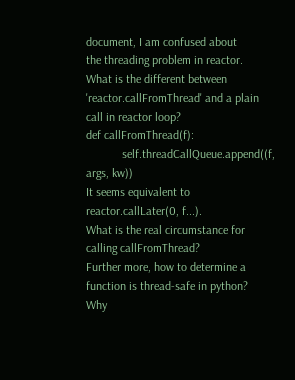document, I am confused about
the threading problem in reactor.
What is the different between 'reactor.callFromThread' and a plain
call in reactor loop?
def callFromThread(f):
            self.threadCallQueue.append((f, args, kw))
It seems equivalent to reactor.callLater(0, f...).
What is the real circumstance for calling callFromThread?
Further more, how to determine a function is thread-safe in python?
Why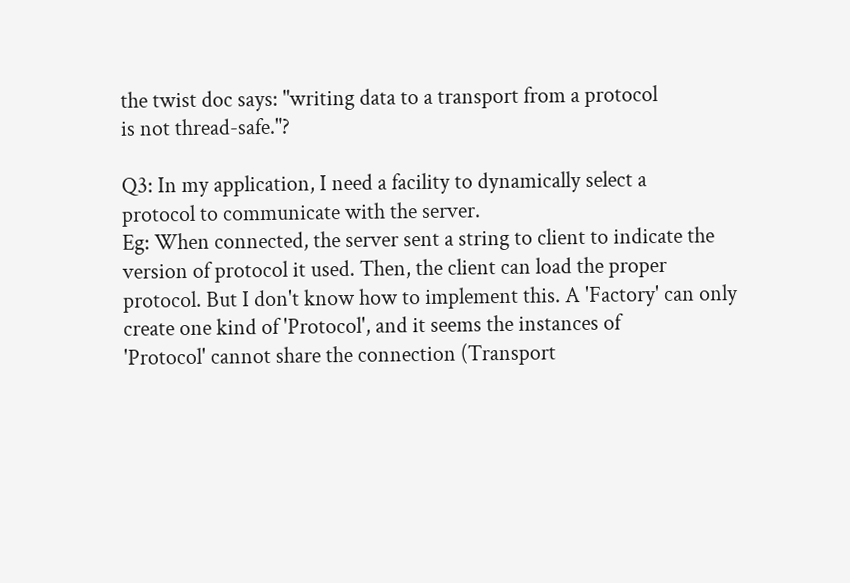the twist doc says: "writing data to a transport from a protocol
is not thread-safe."?

Q3: In my application, I need a facility to dynamically select a
protocol to communicate with the server.
Eg: When connected, the server sent a string to client to indicate the
version of protocol it used. Then, the client can load the proper
protocol. But I don't know how to implement this. A 'Factory' can only
create one kind of 'Protocol', and it seems the instances of
'Protocol' cannot share the connection (Transport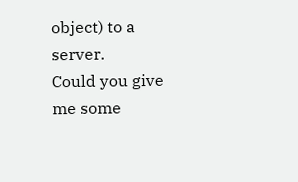object) to a server.
Could you give me some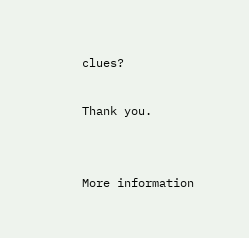clues?

Thank you.


More information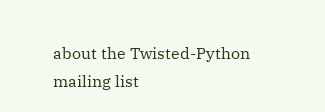about the Twisted-Python mailing list